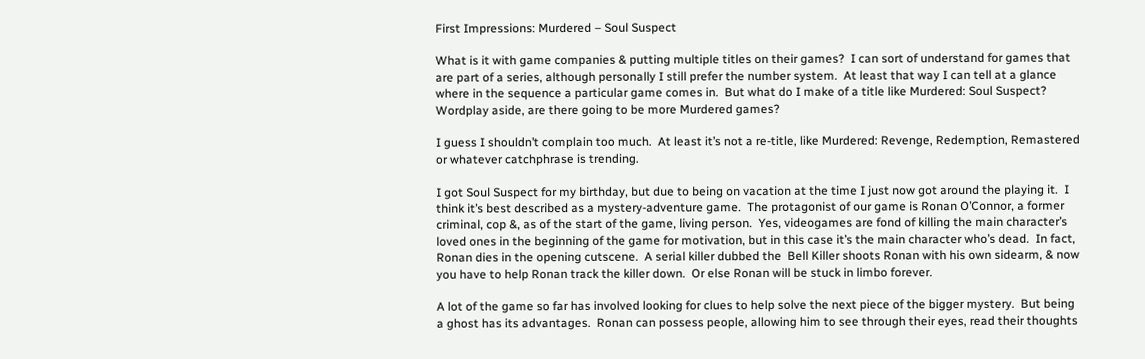First Impressions: Murdered – Soul Suspect

What is it with game companies & putting multiple titles on their games?  I can sort of understand for games that are part of a series, although personally I still prefer the number system.  At least that way I can tell at a glance where in the sequence a particular game comes in.  But what do I make of a title like Murdered: Soul Suspect?  Wordplay aside, are there going to be more Murdered games?

I guess I shouldn’t complain too much.  At least it’s not a re-title, like Murdered: Revenge, Redemption, Remastered or whatever catchphrase is trending.

I got Soul Suspect for my birthday, but due to being on vacation at the time I just now got around the playing it.  I think it’s best described as a mystery-adventure game.  The protagonist of our game is Ronan O’Connor, a former criminal, cop &, as of the start of the game, living person.  Yes, videogames are fond of killing the main character’s loved ones in the beginning of the game for motivation, but in this case it’s the main character who’s dead.  In fact, Ronan dies in the opening cutscene.  A serial killer dubbed the  Bell Killer shoots Ronan with his own sidearm, & now you have to help Ronan track the killer down.  Or else Ronan will be stuck in limbo forever.

A lot of the game so far has involved looking for clues to help solve the next piece of the bigger mystery.  But being a ghost has its advantages.  Ronan can possess people, allowing him to see through their eyes, read their thoughts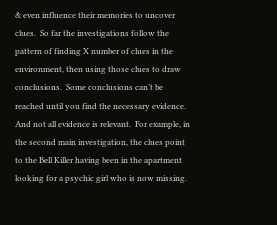& even influence their memories to uncover clues.  So far the investigations follow the pattern of finding X number of clues in the environment, then using those clues to draw conclusions.  Some conclusions can’t be reached until you find the necessary evidence.  And not all evidence is relevant.  For example, in the second main investigation, the clues point to the Bell Killer having been in the apartment looking for a psychic girl who is now missing.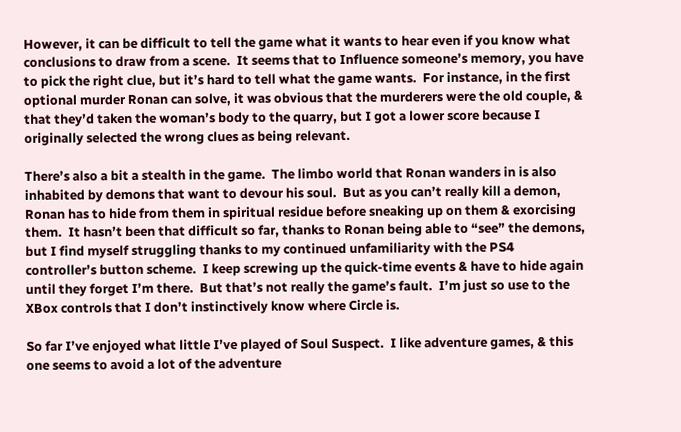However, it can be difficult to tell the game what it wants to hear even if you know what conclusions to draw from a scene.  It seems that to Influence someone’s memory, you have to pick the right clue, but it’s hard to tell what the game wants.  For instance, in the first optional murder Ronan can solve, it was obvious that the murderers were the old couple, & that they’d taken the woman’s body to the quarry, but I got a lower score because I originally selected the wrong clues as being relevant.

There’s also a bit a stealth in the game.  The limbo world that Ronan wanders in is also inhabited by demons that want to devour his soul.  But as you can’t really kill a demon, Ronan has to hide from them in spiritual residue before sneaking up on them & exorcising them.  It hasn’t been that difficult so far, thanks to Ronan being able to “see” the demons, but I find myself struggling thanks to my continued unfamiliarity with the PS4 controller’s button scheme.  I keep screwing up the quick-time events & have to hide again until they forget I’m there.  But that’s not really the game’s fault.  I’m just so use to the XBox controls that I don’t instinctively know where Circle is.

So far I’ve enjoyed what little I’ve played of Soul Suspect.  I like adventure games, & this one seems to avoid a lot of the adventure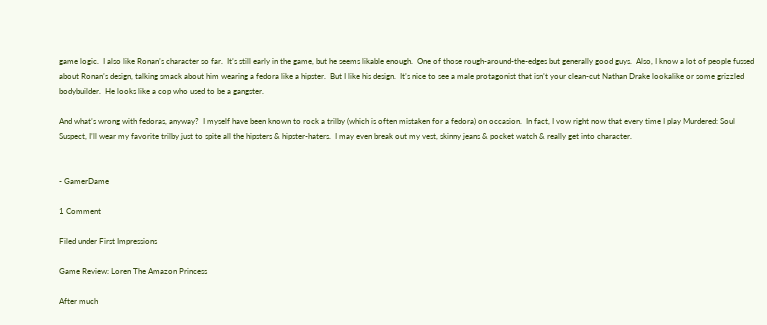game logic.  I also like Ronan’s character so far.  It’s still early in the game, but he seems likable enough.  One of those rough-around-the-edges but generally good guys.  Also, I know a lot of people fussed about Ronan’s design, talking smack about him wearing a fedora like a hipster.  But I like his design.  It’s nice to see a male protagonist that isn’t your clean-cut Nathan Drake lookalike or some grizzled bodybuilder.  He looks like a cop who used to be a gangster.

And what’s wrong with fedoras, anyway?  I myself have been known to rock a trilby (which is often mistaken for a fedora) on occasion.  In fact, I vow right now that every time I play Murdered: Soul Suspect, I’ll wear my favorite trilby just to spite all the hipsters & hipster-haters.  I may even break out my vest, skinny jeans & pocket watch & really get into character.


- GamerDame

1 Comment

Filed under First Impressions

Game Review: Loren The Amazon Princess

After much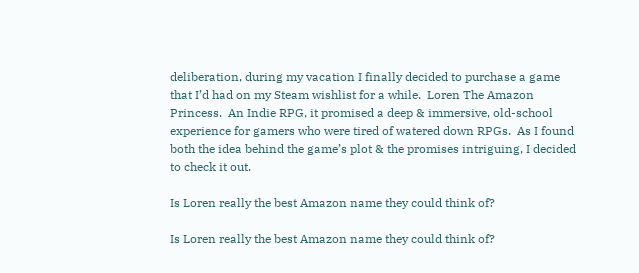deliberation, during my vacation I finally decided to purchase a game that I’d had on my Steam wishlist for a while.  Loren The Amazon Princess.  An Indie RPG, it promised a deep & immersive, old-school experience for gamers who were tired of watered down RPGs.  As I found both the idea behind the game’s plot & the promises intriguing, I decided to check it out.

Is Loren really the best Amazon name they could think of?

Is Loren really the best Amazon name they could think of?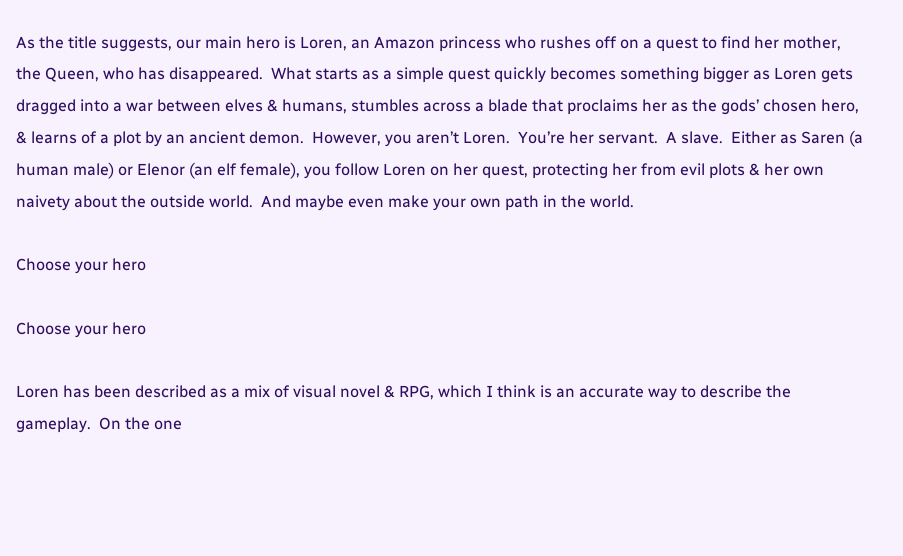As the title suggests, our main hero is Loren, an Amazon princess who rushes off on a quest to find her mother, the Queen, who has disappeared.  What starts as a simple quest quickly becomes something bigger as Loren gets dragged into a war between elves & humans, stumbles across a blade that proclaims her as the gods’ chosen hero, & learns of a plot by an ancient demon.  However, you aren’t Loren.  You’re her servant.  A slave.  Either as Saren (a human male) or Elenor (an elf female), you follow Loren on her quest, protecting her from evil plots & her own naivety about the outside world.  And maybe even make your own path in the world.

Choose your hero

Choose your hero

Loren has been described as a mix of visual novel & RPG, which I think is an accurate way to describe the gameplay.  On the one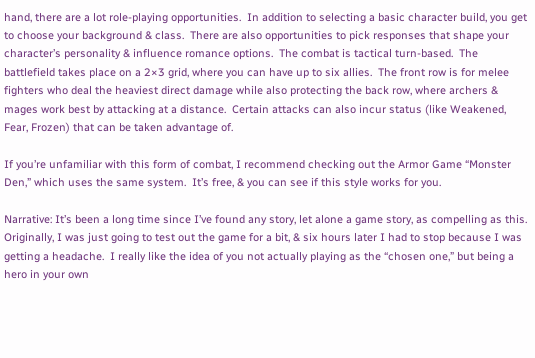hand, there are a lot role-playing opportunities.  In addition to selecting a basic character build, you get to choose your background & class.  There are also opportunities to pick responses that shape your character’s personality & influence romance options.  The combat is tactical turn-based.  The battlefield takes place on a 2×3 grid, where you can have up to six allies.  The front row is for melee fighters who deal the heaviest direct damage while also protecting the back row, where archers & mages work best by attacking at a distance.  Certain attacks can also incur status (like Weakened, Fear, Frozen) that can be taken advantage of.

If you’re unfamiliar with this form of combat, I recommend checking out the Armor Game “Monster Den,” which uses the same system.  It’s free, & you can see if this style works for you.

Narrative: It’s been a long time since I’ve found any story, let alone a game story, as compelling as this.  Originally, I was just going to test out the game for a bit, & six hours later I had to stop because I was getting a headache.  I really like the idea of you not actually playing as the “chosen one,” but being a hero in your own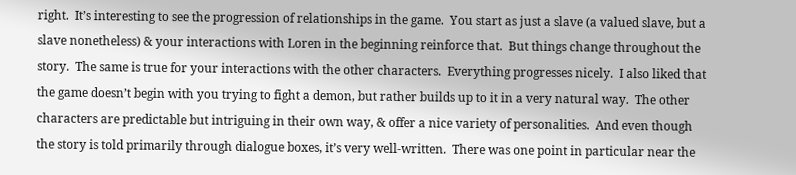right.  It’s interesting to see the progression of relationships in the game.  You start as just a slave (a valued slave, but a slave nonetheless) & your interactions with Loren in the beginning reinforce that.  But things change throughout the story.  The same is true for your interactions with the other characters.  Everything progresses nicely.  I also liked that the game doesn’t begin with you trying to fight a demon, but rather builds up to it in a very natural way.  The other characters are predictable but intriguing in their own way, & offer a nice variety of personalities.  And even though the story is told primarily through dialogue boxes, it’s very well-written.  There was one point in particular near the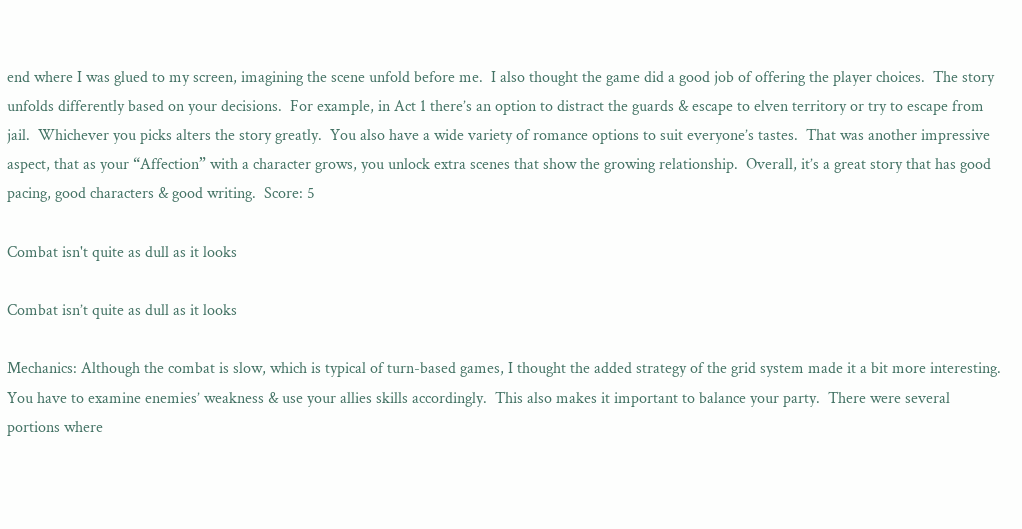end where I was glued to my screen, imagining the scene unfold before me.  I also thought the game did a good job of offering the player choices.  The story unfolds differently based on your decisions.  For example, in Act 1 there’s an option to distract the guards & escape to elven territory or try to escape from jail.  Whichever you picks alters the story greatly.  You also have a wide variety of romance options to suit everyone’s tastes.  That was another impressive aspect, that as your “Affection” with a character grows, you unlock extra scenes that show the growing relationship.  Overall, it’s a great story that has good pacing, good characters & good writing.  Score: 5

Combat isn't quite as dull as it looks

Combat isn’t quite as dull as it looks

Mechanics: Although the combat is slow, which is typical of turn-based games, I thought the added strategy of the grid system made it a bit more interesting.  You have to examine enemies’ weakness & use your allies skills accordingly.  This also makes it important to balance your party.  There were several portions where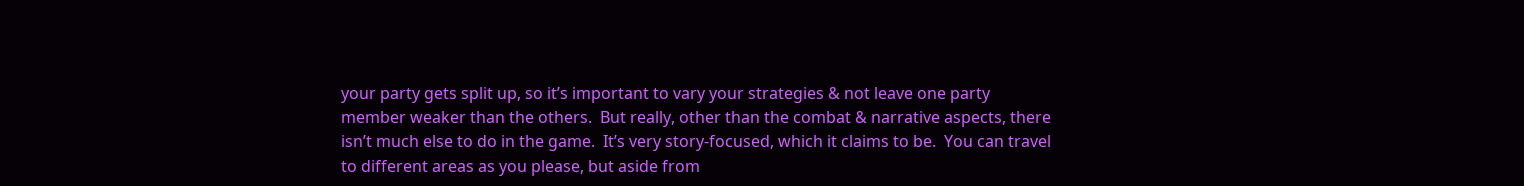your party gets split up, so it’s important to vary your strategies & not leave one party member weaker than the others.  But really, other than the combat & narrative aspects, there isn’t much else to do in the game.  It’s very story-focused, which it claims to be.  You can travel to different areas as you please, but aside from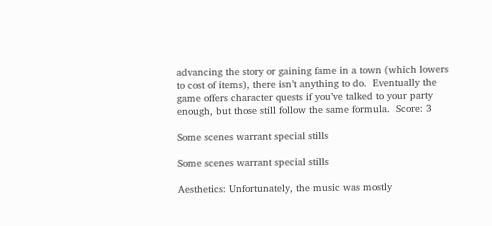advancing the story or gaining fame in a town (which lowers to cost of items), there isn’t anything to do.  Eventually the game offers character quests if you’ve talked to your party enough, but those still follow the same formula.  Score: 3

Some scenes warrant special stills

Some scenes warrant special stills

Aesthetics: Unfortunately, the music was mostly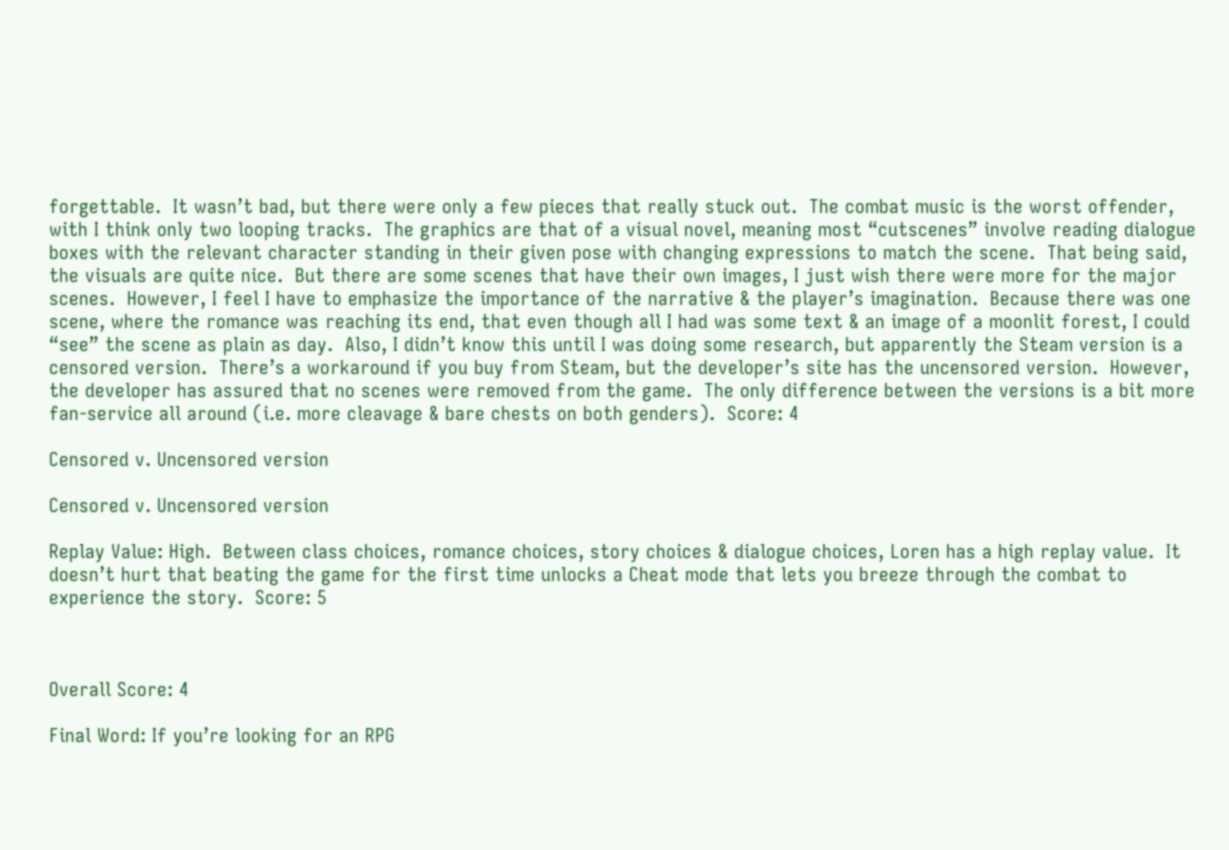forgettable.  It wasn’t bad, but there were only a few pieces that really stuck out.  The combat music is the worst offender, with I think only two looping tracks.  The graphics are that of a visual novel, meaning most “cutscenes” involve reading dialogue boxes with the relevant character standing in their given pose with changing expressions to match the scene.  That being said, the visuals are quite nice.  But there are some scenes that have their own images, I just wish there were more for the major scenes.  However, I feel I have to emphasize the importance of the narrative & the player’s imagination.  Because there was one scene, where the romance was reaching its end, that even though all I had was some text & an image of a moonlit forest, I could “see” the scene as plain as day.  Also, I didn’t know this until I was doing some research, but apparently the Steam version is a censored version.  There’s a workaround if you buy from Steam, but the developer’s site has the uncensored version.  However, the developer has assured that no scenes were removed from the game.  The only difference between the versions is a bit more fan-service all around (i.e. more cleavage & bare chests on both genders).  Score: 4

Censored v. Uncensored version

Censored v. Uncensored version

Replay Value: High.  Between class choices, romance choices, story choices & dialogue choices, Loren has a high replay value.  It doesn’t hurt that beating the game for the first time unlocks a Cheat mode that lets you breeze through the combat to experience the story.  Score: 5



Overall Score: 4

Final Word: If you’re looking for an RPG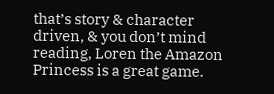that’s story & character driven, & you don’t mind reading, Loren the Amazon Princess is a great game.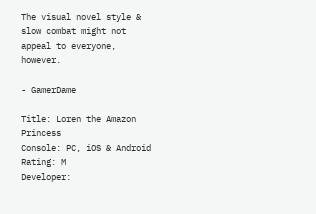The visual novel style & slow combat might not appeal to everyone, however.

- GamerDame

Title: Loren the Amazon Princess
Console: PC, iOS & Android
Rating: M
Developer: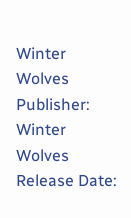Winter Wolves
Publisher: Winter Wolves
Release Date: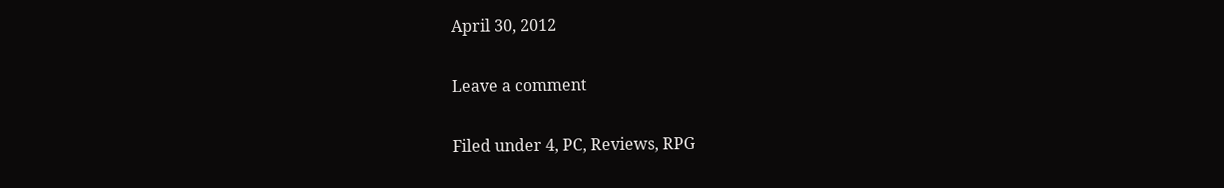April 30, 2012

Leave a comment

Filed under 4, PC, Reviews, RPG